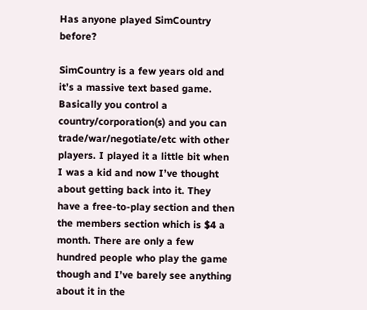Has anyone played SimCountry before?

SimCountry is a few years old and it’s a massive text based game. Basically you control a country/corporation(s) and you can trade/war/negotiate/etc with other players. I played it a little bit when I was a kid and now I’ve thought about getting back into it. They have a free-to-play section and then the members section which is $4 a month. There are only a few hundred people who play the game though and I’ve barely see anything about it in the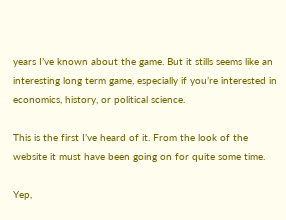years I’ve known about the game. But it stills seems like an interesting long term game, especially if you’re interested in economics, history, or political science.

This is the first I’ve heard of it. From the look of the website it must have been going on for quite some time.

Yep,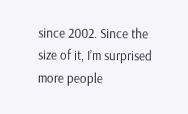since 2002. Since the size of it, I’m surprised more people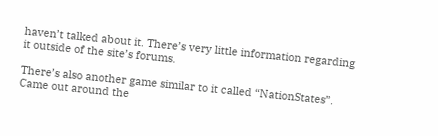haven’t talked about it. There’s very little information regarding it outside of the site’s forums.

There’s also another game similar to it called “NationStates”. Came out around the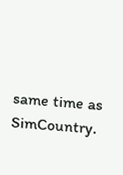same time as SimCountry.